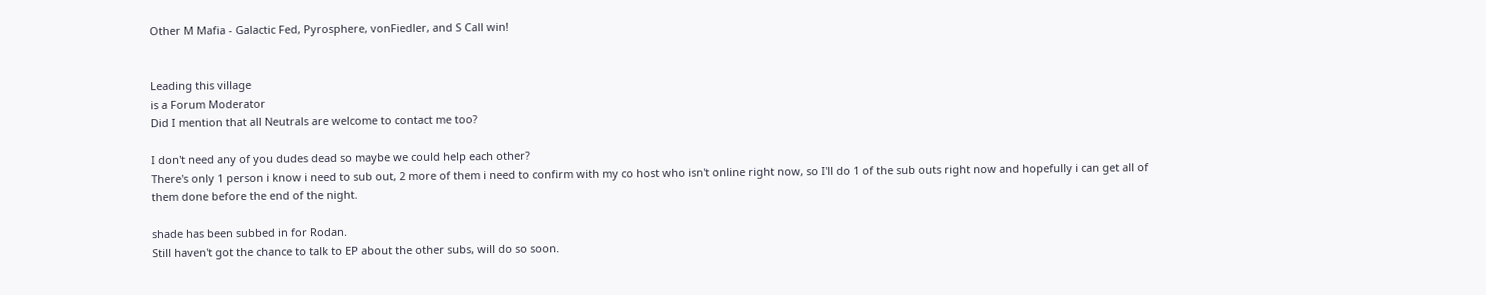Other M Mafia - Galactic Fed, Pyrosphere, vonFiedler, and S Call win!


Leading this village
is a Forum Moderator
Did I mention that all Neutrals are welcome to contact me too?

I don't need any of you dudes dead so maybe we could help each other?
There's only 1 person i know i need to sub out, 2 more of them i need to confirm with my co host who isn't online right now, so I'll do 1 of the sub outs right now and hopefully i can get all of them done before the end of the night.

shade has been subbed in for Rodan.
Still haven't got the chance to talk to EP about the other subs, will do so soon.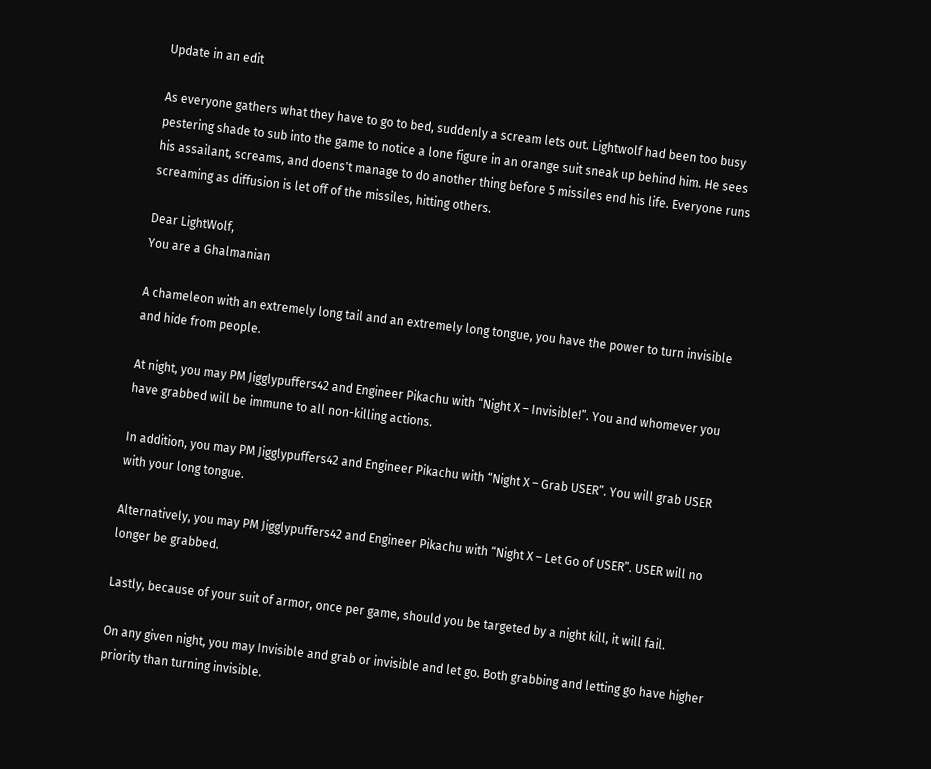Update in an edit

As everyone gathers what they have to go to bed, suddenly a scream lets out. Lightwolf had been too busy pestering shade to sub into the game to notice a lone figure in an orange suit sneak up behind him. He sees his assailant, screams, and doens't manage to do another thing before 5 missiles end his life. Everyone runs screaming as diffusion is let off of the missiles, hitting others.

Dear LightWolf,
You are a Ghalmanian

A chameleon with an extremely long tail and an extremely long tongue, you have the power to turn invisible and hide from people.

At night, you may PM Jigglypuffers42 and Engineer Pikachu with “Night X – Invisible!”. You and whomever you have grabbed will be immune to all non-killing actions.

In addition, you may PM Jigglypuffers42 and Engineer Pikachu with “Night X – Grab USER”. You will grab USER with your long tongue.

Alternatively, you may PM Jigglypuffers42 and Engineer Pikachu with “Night X – Let Go of USER”. USER will no longer be grabbed.

Lastly, because of your suit of armor, once per game, should you be targeted by a night kill, it will fail.

On any given night, you may Invisible and grab or invisible and let go. Both grabbing and letting go have higher priority than turning invisible.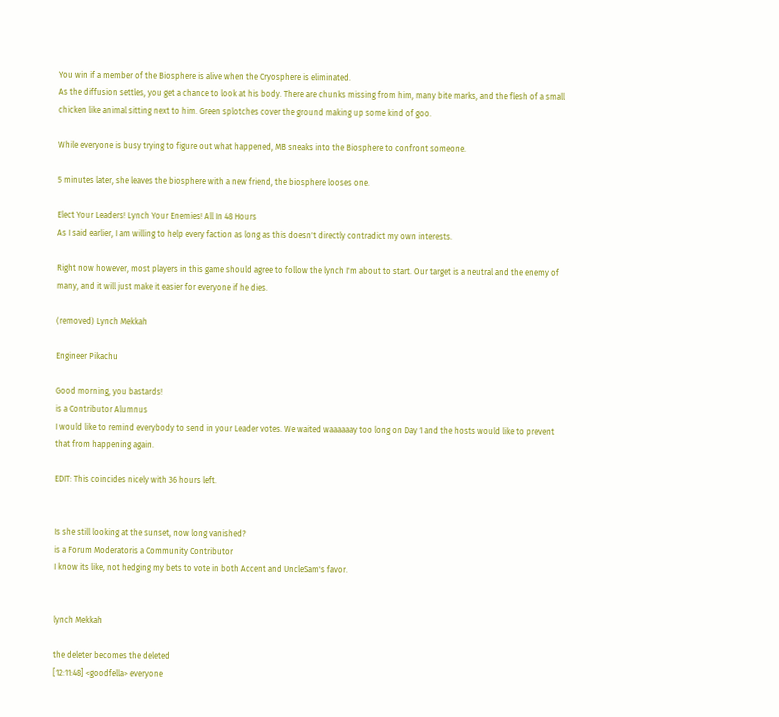You win if a member of the Biosphere is alive when the Cryosphere is eliminated.
As the diffusion settles, you get a chance to look at his body. There are chunks missing from him, many bite marks, and the flesh of a small chicken like animal sitting next to him. Green splotches cover the ground making up some kind of goo.

While everyone is busy trying to figure out what happened, MB sneaks into the Biosphere to confront someone.

5 minutes later, she leaves the biosphere with a new friend, the biosphere looses one.

Elect Your Leaders! Lynch Your Enemies! All In 48 Hours
As I said earlier, I am willing to help every faction as long as this doesn't directly contradict my own interests.

Right now however, most players in this game should agree to follow the lynch I'm about to start. Our target is a neutral and the enemy of many, and it will just make it easier for everyone if he dies.

(removed) Lynch Mekkah

Engineer Pikachu

Good morning, you bastards!
is a Contributor Alumnus
I would like to remind everybody to send in your Leader votes. We waited waaaaaay too long on Day 1 and the hosts would like to prevent that from happening again.

EDIT: This coincides nicely with 36 hours left.


Is she still looking at the sunset, now long vanished?
is a Forum Moderatoris a Community Contributor
I know its like, not hedging my bets to vote in both Accent and UncleSam's favor.


lynch Mekkah

the deleter becomes the deleted
[12:11:48] <goodfella> everyone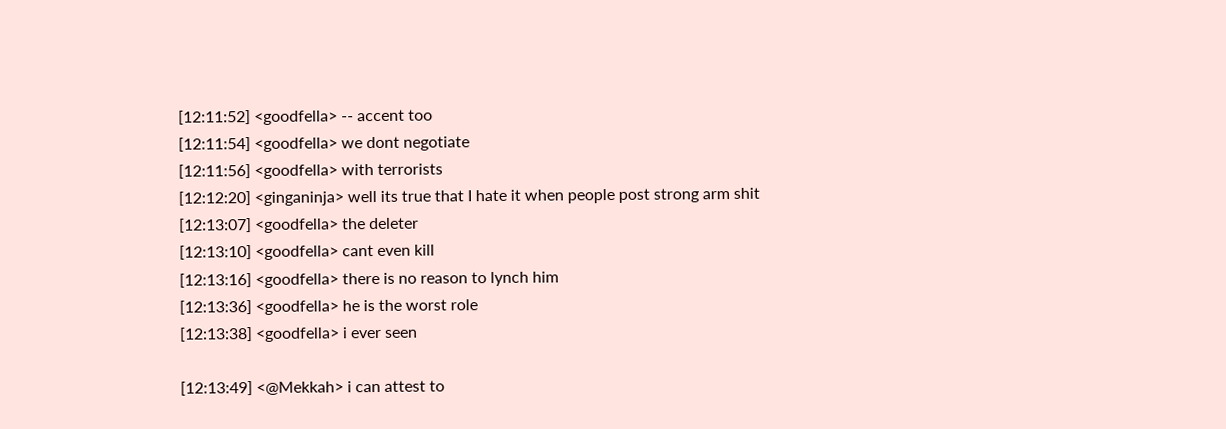[12:11:52] <goodfella> -- accent too
[12:11:54] <goodfella> we dont negotiate
[12:11:56] <goodfella> with terrorists
[12:12:20] <ginganinja> well its true that I hate it when people post strong arm shit
[12:13:07] <goodfella> the deleter
[12:13:10] <goodfella> cant even kill
[12:13:16] <goodfella> there is no reason to lynch him
[12:13:36] <goodfella> he is the worst role
[12:13:38] <goodfella> i ever seen

[12:13:49] <@Mekkah> i can attest to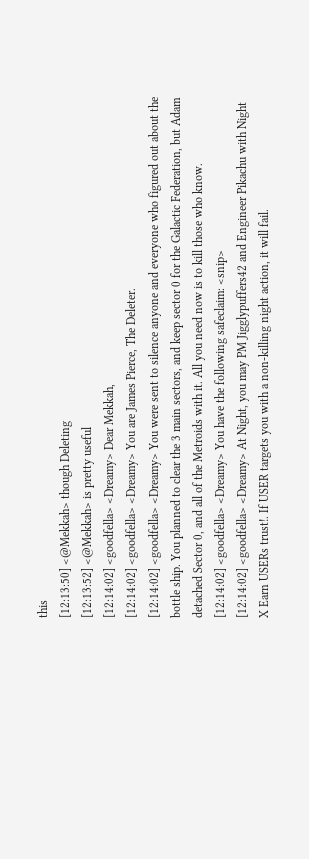this
[12:13:50] <@Mekkah> though Deleting
[12:13:52] <@Mekkah> is pretty useful
[12:14:02] <goodfella> <Dreamy> Dear Mekkah,
[12:14:02] <goodfella> <Dreamy> You are James Pierce, The Deleter.
[12:14:02] <goodfella> <Dreamy> You were sent to silence anyone and everyone who figured out about the bottle ship. You planned to clear the 3 main sectors, and keep sector 0 for the Galactic Federation, but Adam detached Sector 0, and all of the Metroids with it. All you need now is to kill those who know.
[12:14:02] <goodfella> <Dreamy> You have the following safeclaim: <snip>
[12:14:02] <goodfella> <Dreamy> At Night, you may PM Jigglypuffers42 and Engineer Pikachu with Night X Earn USERs trust!. If USER targets you with a non-killing night action, it will fail.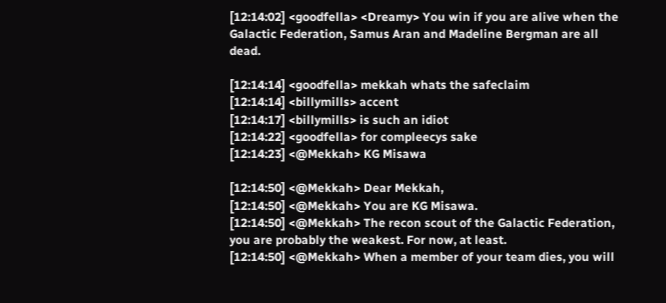[12:14:02] <goodfella> <Dreamy> You win if you are alive when the Galactic Federation, Samus Aran and Madeline Bergman are all dead.

[12:14:14] <goodfella> mekkah whats the safeclaim
[12:14:14] <billymills> accent
[12:14:17] <billymills> is such an idiot
[12:14:22] <goodfella> for compleecys sake
[12:14:23] <@Mekkah> KG Misawa

[12:14:50] <@Mekkah> Dear Mekkah,
[12:14:50] <@Mekkah> You are KG Misawa.
[12:14:50] <@Mekkah> The recon scout of the Galactic Federation, you are probably the weakest. For now, at least.
[12:14:50] <@Mekkah> When a member of your team dies, you will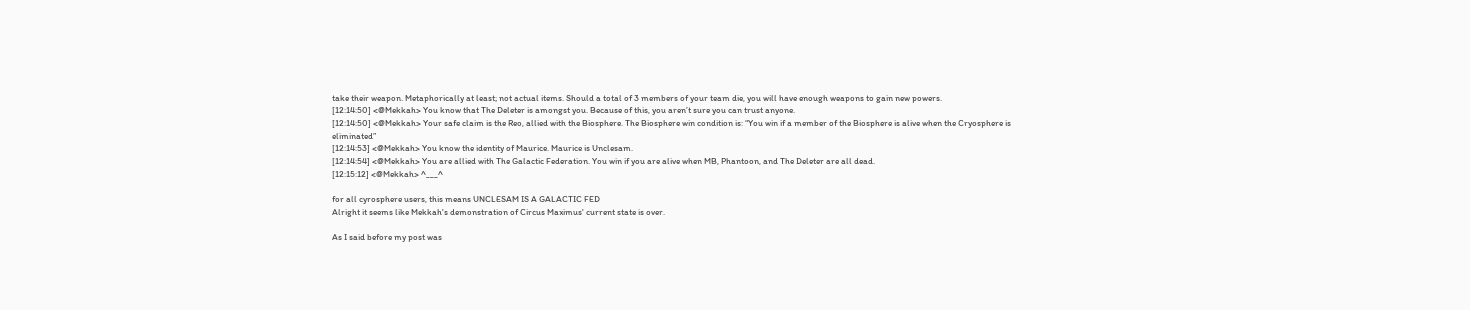take their weapon. Metaphorically at least; not actual items. Should a total of 3 members of your team die, you will have enough weapons to gain new powers.
[12:14:50] <@Mekkah> You know that The Deleter is amongst you. Because of this, you aren’t sure you can trust anyone.
[12:14:50] <@Mekkah> Your safe claim is the Reo, allied with the Biosphere. The Biosphere win condition is: “You win if a member of the Biosphere is alive when the Cryosphere is eliminated”
[12:14:53] <@Mekkah> You know the identity of Maurice. Maurice is Unclesam.
[12:14:54] <@Mekkah> You are allied with The Galactic Federation. You win if you are alive when MB, Phantoon, and The Deleter are all dead.
[12:15:12] <@Mekkah> ^___^

for all cyrosphere users, this means UNCLESAM IS A GALACTIC FED
Alright it seems like Mekkah's demonstration of Circus Maximus' current state is over.

As I said before my post was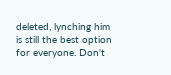deleted, lynching him is still the best option for everyone. Don't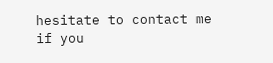hesitate to contact me if you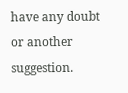have any doubt or another suggestion.